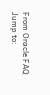From Oracle FAQ
Jump to: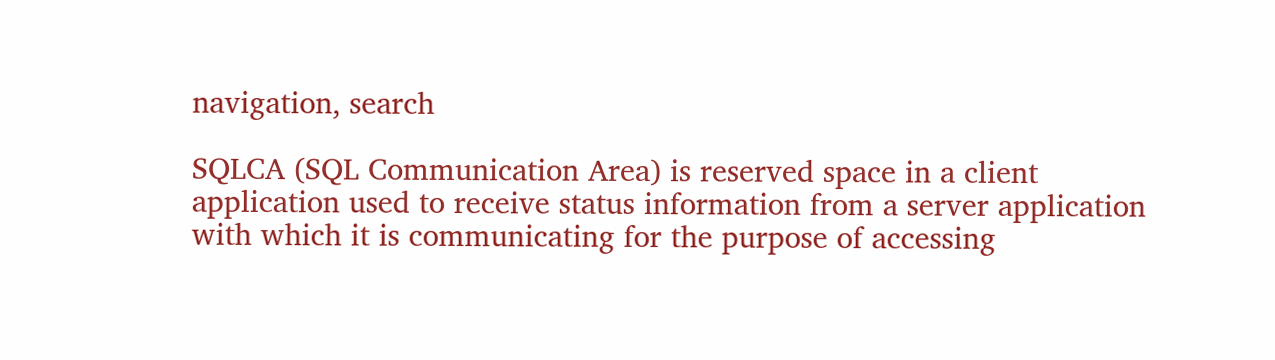navigation, search

SQLCA (SQL Communication Area) is reserved space in a client application used to receive status information from a server application with which it is communicating for the purpose of accessing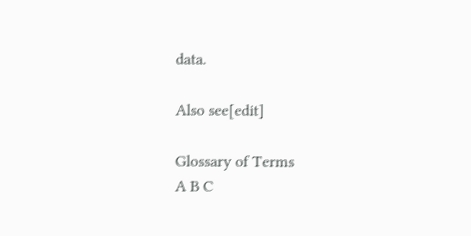data.

Also see[edit]

Glossary of Terms
A B C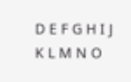D E F G H I J K L M N O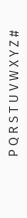P Q R S T U V W X Y Z #